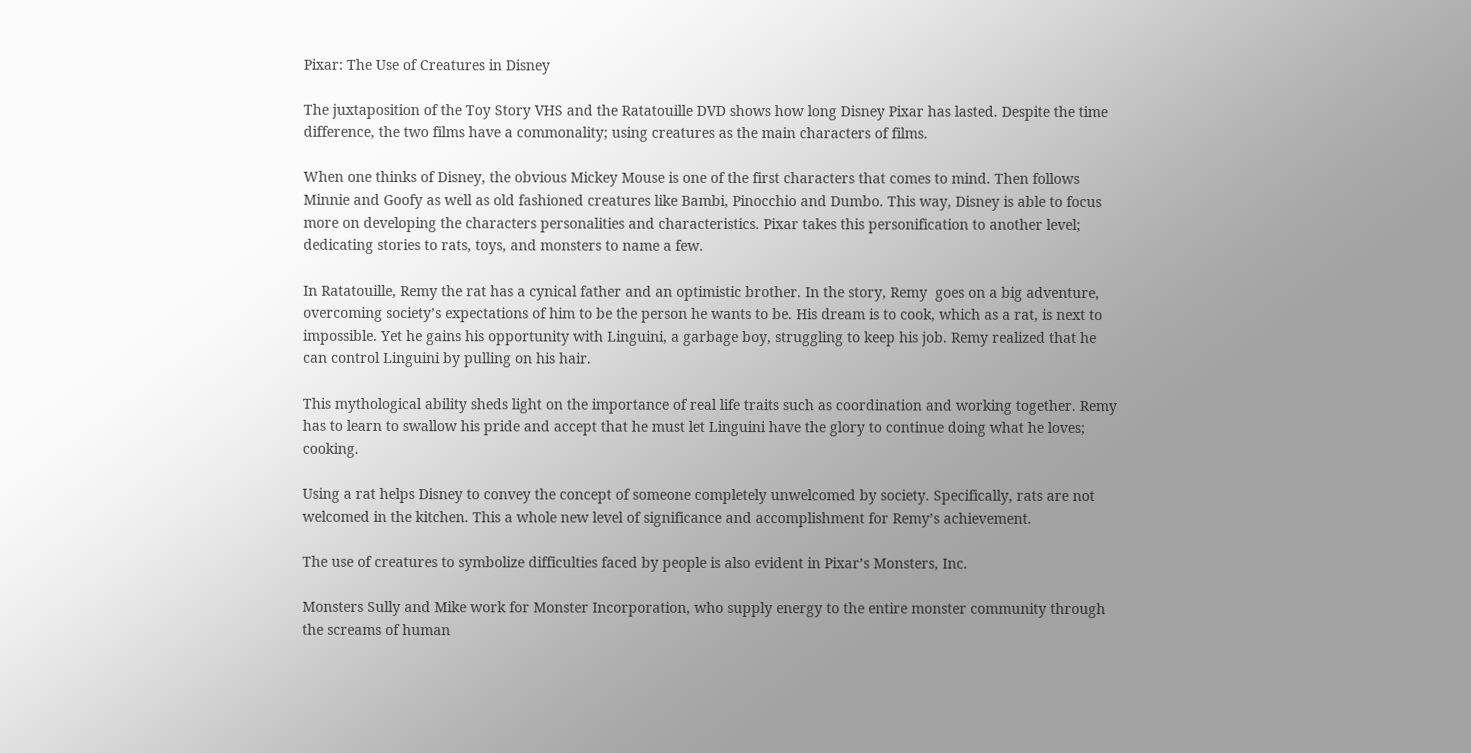Pixar: The Use of Creatures in Disney

The juxtaposition of the Toy Story VHS and the Ratatouille DVD shows how long Disney Pixar has lasted. Despite the time difference, the two films have a commonality; using creatures as the main characters of films.

When one thinks of Disney, the obvious Mickey Mouse is one of the first characters that comes to mind. Then follows Minnie and Goofy as well as old fashioned creatures like Bambi, Pinocchio and Dumbo. This way, Disney is able to focus more on developing the characters personalities and characteristics. Pixar takes this personification to another level; dedicating stories to rats, toys, and monsters to name a few.

In Ratatouille, Remy the rat has a cynical father and an optimistic brother. In the story, Remy  goes on a big adventure, overcoming society’s expectations of him to be the person he wants to be. His dream is to cook, which as a rat, is next to impossible. Yet he gains his opportunity with Linguini, a garbage boy, struggling to keep his job. Remy realized that he can control Linguini by pulling on his hair.

This mythological ability sheds light on the importance of real life traits such as coordination and working together. Remy has to learn to swallow his pride and accept that he must let Linguini have the glory to continue doing what he loves; cooking.

Using a rat helps Disney to convey the concept of someone completely unwelcomed by society. Specifically, rats are not welcomed in the kitchen. This a whole new level of significance and accomplishment for Remy’s achievement.

The use of creatures to symbolize difficulties faced by people is also evident in Pixar’s Monsters, Inc.

Monsters Sully and Mike work for Monster Incorporation, who supply energy to the entire monster community through the screams of human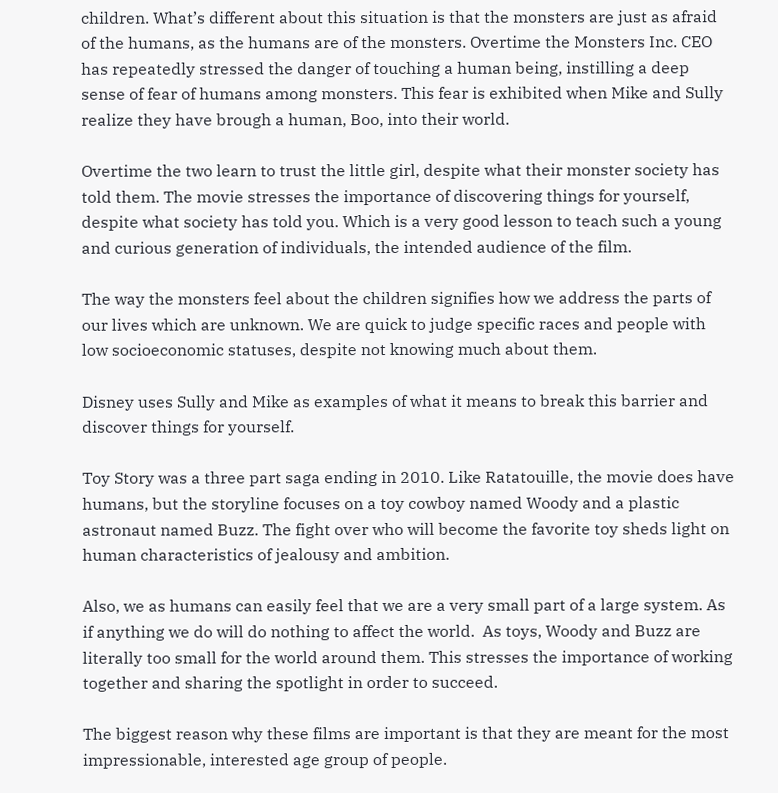children. What’s different about this situation is that the monsters are just as afraid of the humans, as the humans are of the monsters. Overtime the Monsters Inc. CEO has repeatedly stressed the danger of touching a human being, instilling a deep sense of fear of humans among monsters. This fear is exhibited when Mike and Sully realize they have brough a human, Boo, into their world.

Overtime the two learn to trust the little girl, despite what their monster society has told them. The movie stresses the importance of discovering things for yourself, despite what society has told you. Which is a very good lesson to teach such a young and curious generation of individuals, the intended audience of the film.

The way the monsters feel about the children signifies how we address the parts of our lives which are unknown. We are quick to judge specific races and people with low socioeconomic statuses, despite not knowing much about them.

Disney uses Sully and Mike as examples of what it means to break this barrier and discover things for yourself.

Toy Story was a three part saga ending in 2010. Like Ratatouille, the movie does have humans, but the storyline focuses on a toy cowboy named Woody and a plastic astronaut named Buzz. The fight over who will become the favorite toy sheds light on human characteristics of jealousy and ambition.

Also, we as humans can easily feel that we are a very small part of a large system. As if anything we do will do nothing to affect the world.  As toys, Woody and Buzz are literally too small for the world around them. This stresses the importance of working together and sharing the spotlight in order to succeed.

The biggest reason why these films are important is that they are meant for the most impressionable, interested age group of people.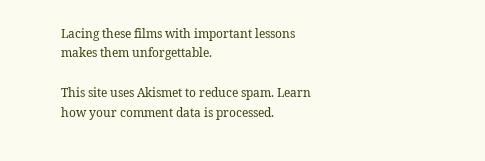Lacing these films with important lessons makes them unforgettable.

This site uses Akismet to reduce spam. Learn how your comment data is processed.